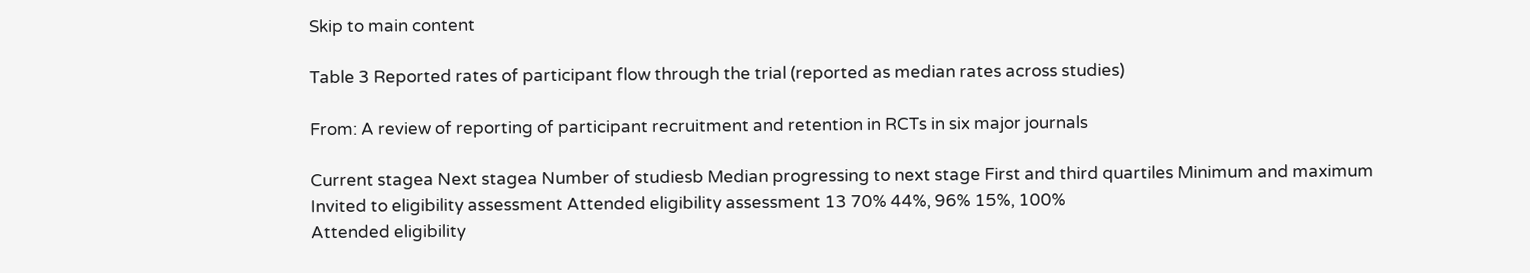Skip to main content

Table 3 Reported rates of participant flow through the trial (reported as median rates across studies)

From: A review of reporting of participant recruitment and retention in RCTs in six major journals

Current stagea Next stagea Number of studiesb Median progressing to next stage First and third quartiles Minimum and maximum
Invited to eligibility assessment Attended eligibility assessment 13 70% 44%, 96% 15%, 100%
Attended eligibility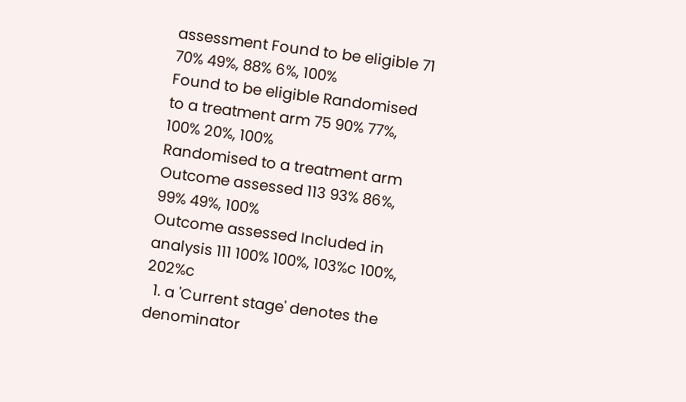assessment Found to be eligible 71 70% 49%, 88% 6%, 100%
Found to be eligible Randomised to a treatment arm 75 90% 77%, 100% 20%, 100%
Randomised to a treatment arm Outcome assessed 113 93% 86%, 99% 49%, 100%
Outcome assessed Included in analysis 111 100% 100%, 103%c 100%, 202%c
  1. a 'Current stage' denotes the denominator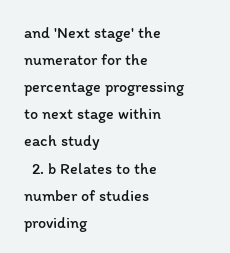and 'Next stage' the numerator for the percentage progressing to next stage within each study
  2. b Relates to the number of studies providing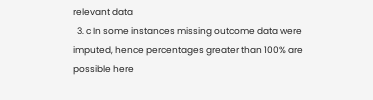relevant data
  3. c In some instances missing outcome data were imputed, hence percentages greater than 100% are possible here